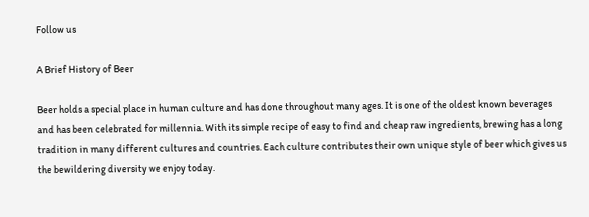Follow us

A Brief History of Beer

Beer holds a special place in human culture and has done throughout many ages. It is one of the oldest known beverages and has been celebrated for millennia. With its simple recipe of easy to find and cheap raw ingredients, brewing has a long tradition in many different cultures and countries. Each culture contributes their own unique style of beer which gives us the bewildering diversity we enjoy today.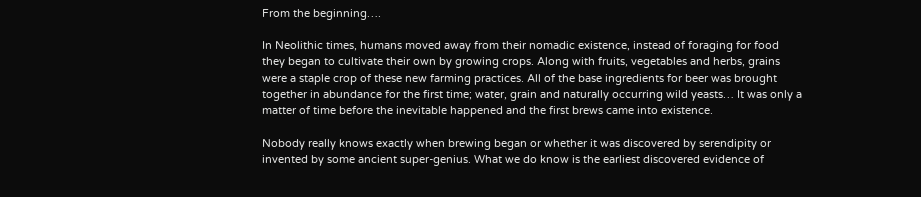From the beginning….

In Neolithic times, humans moved away from their nomadic existence, instead of foraging for food they began to cultivate their own by growing crops. Along with fruits, vegetables and herbs, grains were a staple crop of these new farming practices. All of the base ingredients for beer was brought together in abundance for the first time; water, grain and naturally occurring wild yeasts… It was only a matter of time before the inevitable happened and the first brews came into existence.

Nobody really knows exactly when brewing began or whether it was discovered by serendipity or invented by some ancient super-genius. What we do know is the earliest discovered evidence of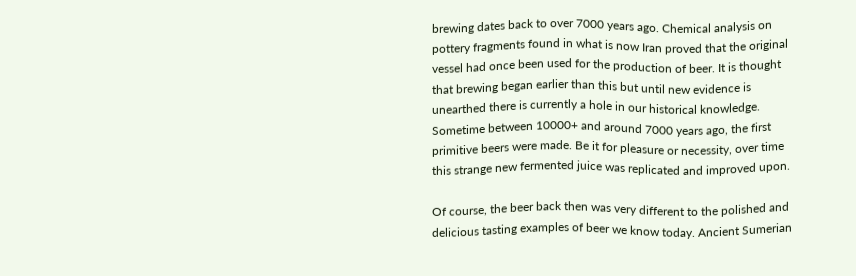brewing dates back to over 7000 years ago. Chemical analysis on pottery fragments found in what is now Iran proved that the original vessel had once been used for the production of beer. It is thought that brewing began earlier than this but until new evidence is unearthed there is currently a hole in our historical knowledge. Sometime between 10000+ and around 7000 years ago, the first primitive beers were made. Be it for pleasure or necessity, over time this strange new fermented juice was replicated and improved upon.

Of course, the beer back then was very different to the polished and delicious tasting examples of beer we know today. Ancient Sumerian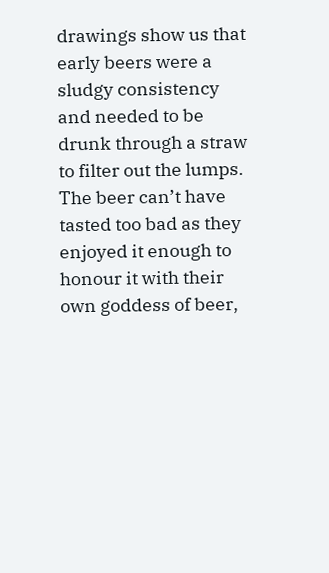drawings show us that early beers were a sludgy consistency and needed to be drunk through a straw to filter out the lumps. The beer can’t have tasted too bad as they enjoyed it enough to honour it with their own goddess of beer,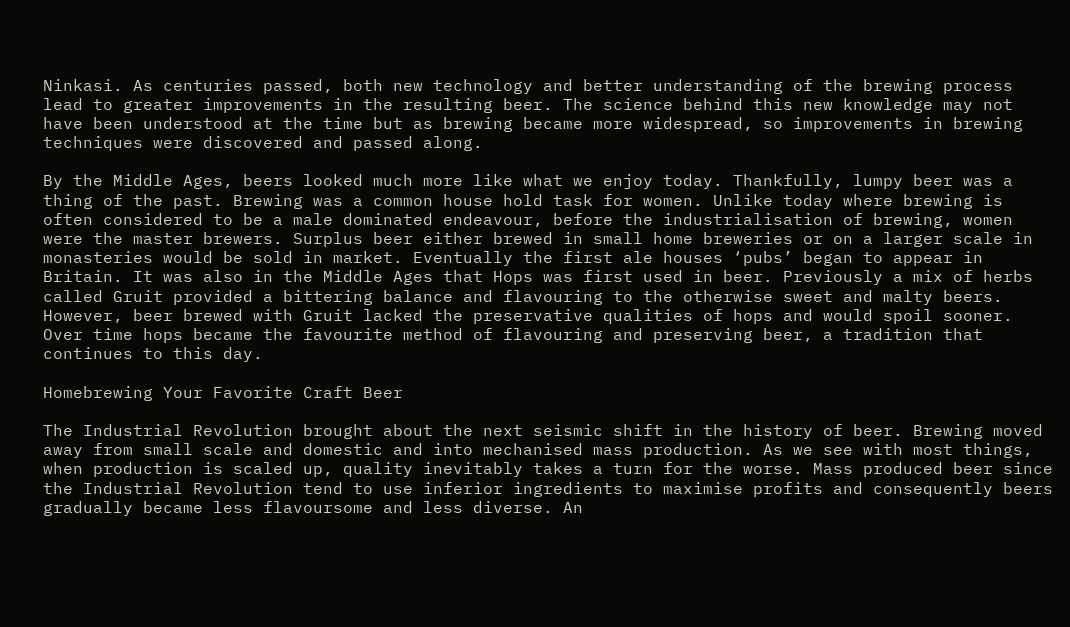Ninkasi. As centuries passed, both new technology and better understanding of the brewing process lead to greater improvements in the resulting beer. The science behind this new knowledge may not have been understood at the time but as brewing became more widespread, so improvements in brewing techniques were discovered and passed along.

By the Middle Ages, beers looked much more like what we enjoy today. Thankfully, lumpy beer was a thing of the past. Brewing was a common house hold task for women. Unlike today where brewing is often considered to be a male dominated endeavour, before the industrialisation of brewing, women were the master brewers. Surplus beer either brewed in small home breweries or on a larger scale in monasteries would be sold in market. Eventually the first ale houses ‘pubs’ began to appear in Britain. It was also in the Middle Ages that Hops was first used in beer. Previously a mix of herbs called Gruit provided a bittering balance and flavouring to the otherwise sweet and malty beers. However, beer brewed with Gruit lacked the preservative qualities of hops and would spoil sooner. Over time hops became the favourite method of flavouring and preserving beer, a tradition that continues to this day.

Homebrewing Your Favorite Craft Beer

The Industrial Revolution brought about the next seismic shift in the history of beer. Brewing moved away from small scale and domestic and into mechanised mass production. As we see with most things, when production is scaled up, quality inevitably takes a turn for the worse. Mass produced beer since the Industrial Revolution tend to use inferior ingredients to maximise profits and consequently beers gradually became less flavoursome and less diverse. An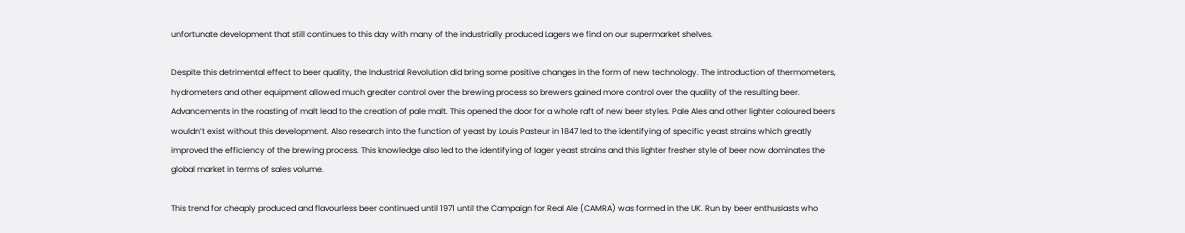unfortunate development that still continues to this day with many of the industrially produced Lagers we find on our supermarket shelves.

Despite this detrimental effect to beer quality, the Industrial Revolution did bring some positive changes in the form of new technology. The introduction of thermometers, hydrometers and other equipment allowed much greater control over the brewing process so brewers gained more control over the quality of the resulting beer. Advancements in the roasting of malt lead to the creation of pale malt. This opened the door for a whole raft of new beer styles. Pale Ales and other lighter coloured beers wouldn’t exist without this development. Also research into the function of yeast by Louis Pasteur in 1847 led to the identifying of specific yeast strains which greatly improved the efficiency of the brewing process. This knowledge also led to the identifying of lager yeast strains and this lighter fresher style of beer now dominates the global market in terms of sales volume.

This trend for cheaply produced and flavourless beer continued until 1971 until the Campaign for Real Ale (CAMRA) was formed in the UK. Run by beer enthusiasts who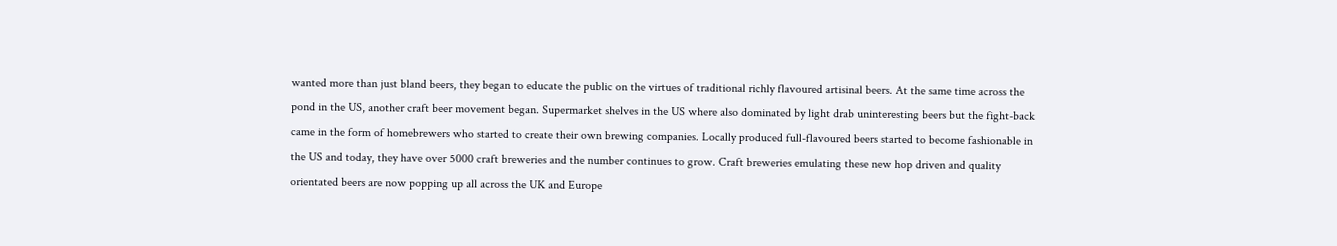wanted more than just bland beers, they began to educate the public on the virtues of traditional richly flavoured artisinal beers. At the same time across the pond in the US, another craft beer movement began. Supermarket shelves in the US where also dominated by light drab uninteresting beers but the fight-back came in the form of homebrewers who started to create their own brewing companies. Locally produced full-flavoured beers started to become fashionable in the US and today, they have over 5000 craft breweries and the number continues to grow. Craft breweries emulating these new hop driven and quality orientated beers are now popping up all across the UK and Europe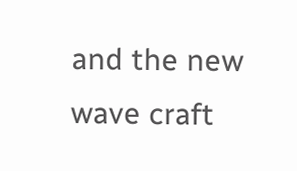and the new wave craft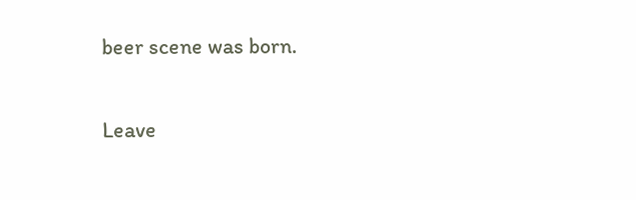beer scene was born.

Leave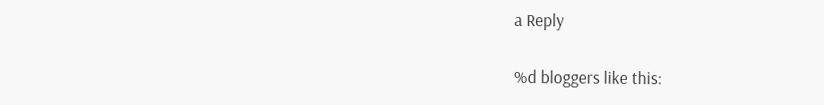a Reply

%d bloggers like this: